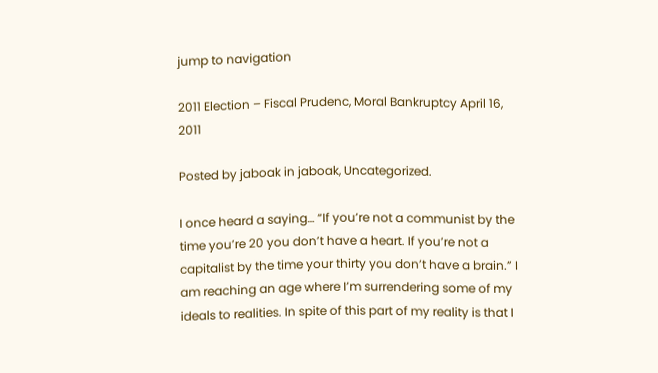jump to navigation

2011 Election – Fiscal Prudenc, Moral Bankruptcy April 16, 2011

Posted by jaboak in jaboak, Uncategorized.

I once heard a saying… “If you’re not a communist by the time you’re 20 you don’t have a heart. If you’re not a capitalist by the time your thirty you don’t have a brain.” I am reaching an age where I’m surrendering some of my ideals to realities. In spite of this part of my reality is that I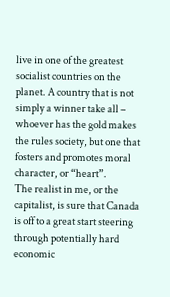live in one of the greatest socialist countries on the planet. A country that is not simply a winner take all – whoever has the gold makes the rules society, but one that fosters and promotes moral character, or “heart”.
The realist in me, or the capitalist, is sure that Canada is off to a great start steering through potentially hard economic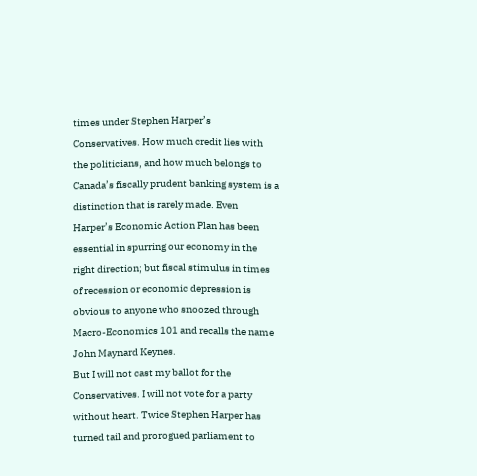times under Stephen Harper’s Conservatives. How much credit lies with the politicians, and how much belongs to Canada’s fiscally prudent banking system is a distinction that is rarely made. Even Harper’s Economic Action Plan has been essential in spurring our economy in the right direction; but fiscal stimulus in times of recession or economic depression is obvious to anyone who snoozed through Macro-Economics 101 and recalls the name John Maynard Keynes.
But I will not cast my ballot for the Conservatives. I will not vote for a party without heart. Twice Stephen Harper has turned tail and prorogued parliament to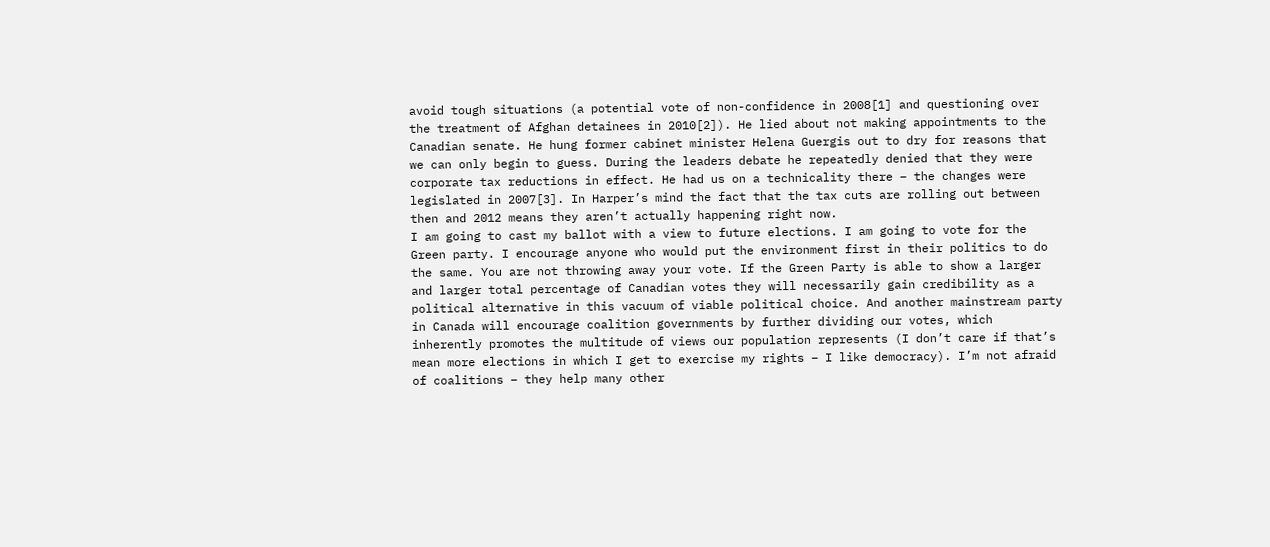avoid tough situations (a potential vote of non-confidence in 2008[1] and questioning over the treatment of Afghan detainees in 2010[2]). He lied about not making appointments to the Canadian senate. He hung former cabinet minister Helena Guergis out to dry for reasons that we can only begin to guess. During the leaders debate he repeatedly denied that they were corporate tax reductions in effect. He had us on a technicality there – the changes were legislated in 2007[3]. In Harper’s mind the fact that the tax cuts are rolling out between then and 2012 means they aren’t actually happening right now.
I am going to cast my ballot with a view to future elections. I am going to vote for the Green party. I encourage anyone who would put the environment first in their politics to do the same. You are not throwing away your vote. If the Green Party is able to show a larger and larger total percentage of Canadian votes they will necessarily gain credibility as a political alternative in this vacuum of viable political choice. And another mainstream party in Canada will encourage coalition governments by further dividing our votes, which inherently promotes the multitude of views our population represents (I don’t care if that’s mean more elections in which I get to exercise my rights – I like democracy). I’m not afraid of coalitions – they help many other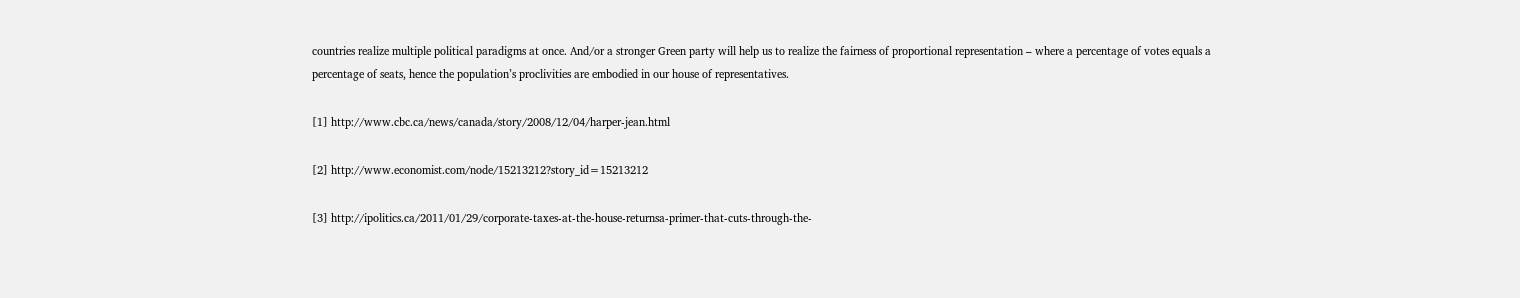countries realize multiple political paradigms at once. And/or a stronger Green party will help us to realize the fairness of proportional representation – where a percentage of votes equals a percentage of seats, hence the population’s proclivities are embodied in our house of representatives.

[1] http://www.cbc.ca/news/canada/story/2008/12/04/harper-jean.html

[2] http://www.economist.com/node/15213212?story_id=15213212

[3] http://ipolitics.ca/2011/01/29/corporate-taxes-at-the-house-returnsa-primer-that-cuts-through-the-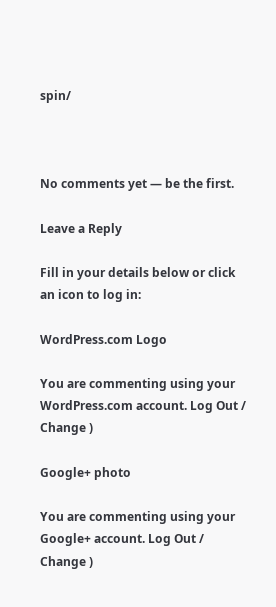spin/



No comments yet — be the first.

Leave a Reply

Fill in your details below or click an icon to log in:

WordPress.com Logo

You are commenting using your WordPress.com account. Log Out /  Change )

Google+ photo

You are commenting using your Google+ account. Log Out /  Change )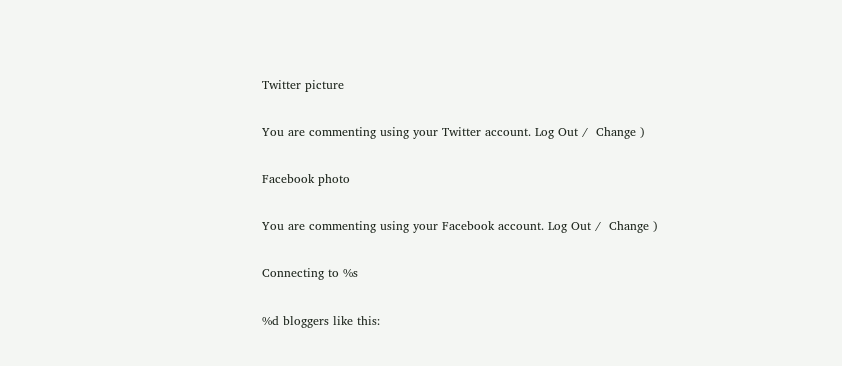Twitter picture

You are commenting using your Twitter account. Log Out /  Change )

Facebook photo

You are commenting using your Facebook account. Log Out /  Change )

Connecting to %s

%d bloggers like this: